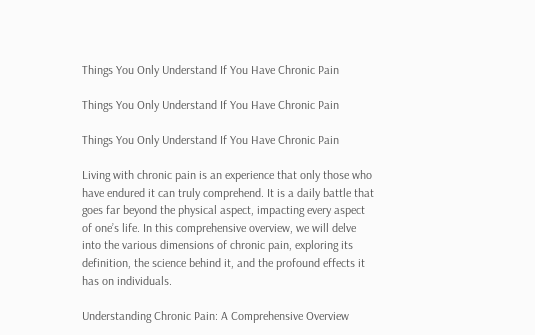Things You Only Understand If You Have Chronic Pain

Things You Only Understand If You Have Chronic Pain

Things You Only Understand If You Have Chronic Pain

Living with chronic pain is an experience that only those who have endured it can truly comprehend. It is a daily battle that goes far beyond the physical aspect, impacting every aspect of one’s life. In this comprehensive overview, we will delve into the various dimensions of chronic pain, exploring its definition, the science behind it, and the profound effects it has on individuals.

Understanding Chronic Pain: A Comprehensive Overview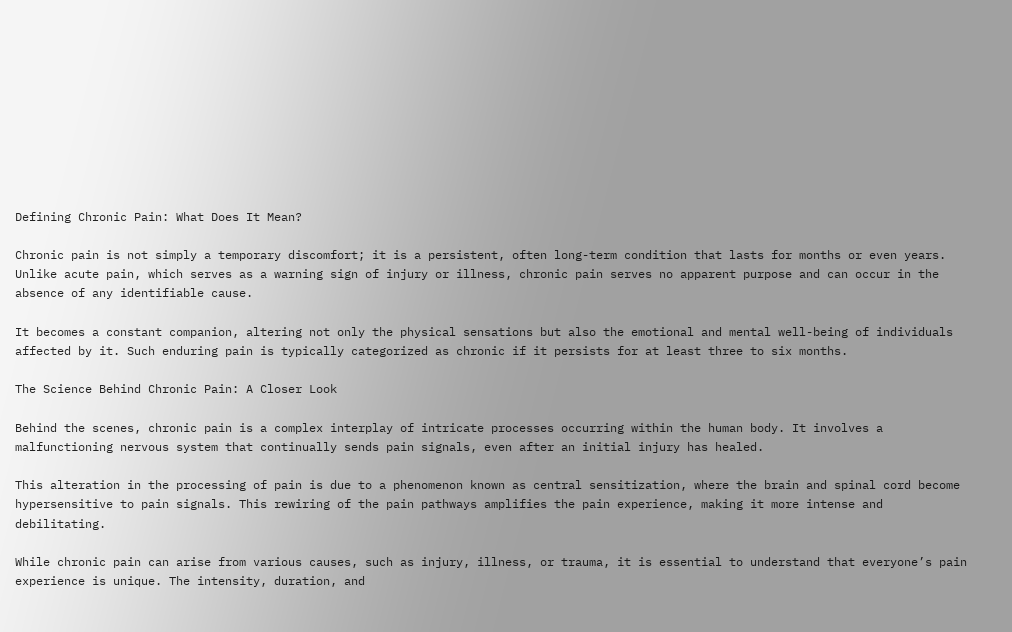Defining Chronic Pain: What Does It Mean?

Chronic pain is not simply a temporary discomfort; it is a persistent, often long-term condition that lasts for months or even years. Unlike acute pain, which serves as a warning sign of injury or illness, chronic pain serves no apparent purpose and can occur in the absence of any identifiable cause.

It becomes a constant companion, altering not only the physical sensations but also the emotional and mental well-being of individuals affected by it. Such enduring pain is typically categorized as chronic if it persists for at least three to six months.

The Science Behind Chronic Pain: A Closer Look

Behind the scenes, chronic pain is a complex interplay of intricate processes occurring within the human body. It involves a malfunctioning nervous system that continually sends pain signals, even after an initial injury has healed.

This alteration in the processing of pain is due to a phenomenon known as central sensitization, where the brain and spinal cord become hypersensitive to pain signals. This rewiring of the pain pathways amplifies the pain experience, making it more intense and debilitating.

While chronic pain can arise from various causes, such as injury, illness, or trauma, it is essential to understand that everyone’s pain experience is unique. The intensity, duration, and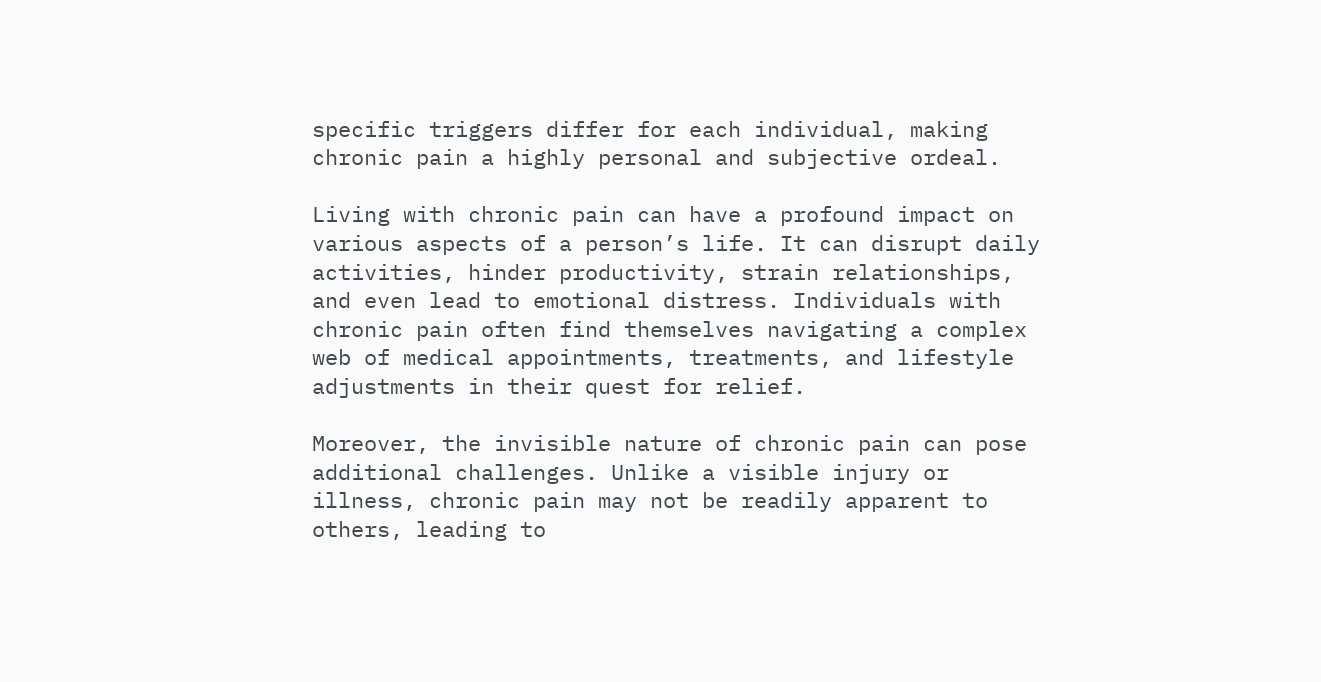specific triggers differ for each individual, making chronic pain a highly personal and subjective ordeal.

Living with chronic pain can have a profound impact on various aspects of a person’s life. It can disrupt daily activities, hinder productivity, strain relationships, and even lead to emotional distress. Individuals with chronic pain often find themselves navigating a complex web of medical appointments, treatments, and lifestyle adjustments in their quest for relief.

Moreover, the invisible nature of chronic pain can pose additional challenges. Unlike a visible injury or illness, chronic pain may not be readily apparent to others, leading to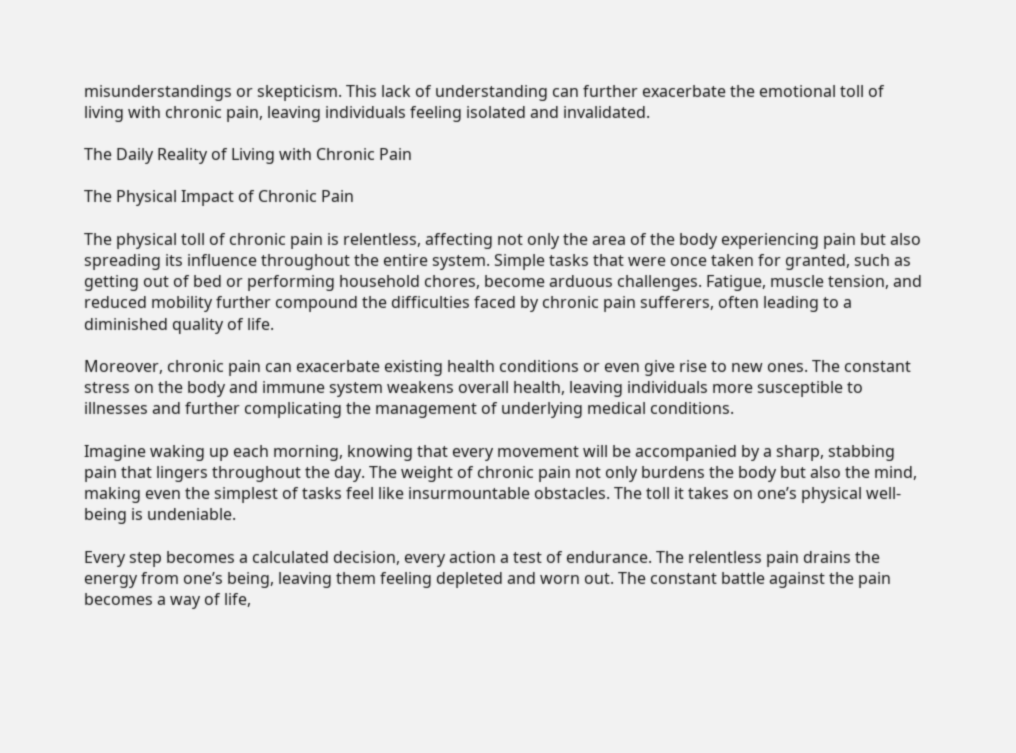misunderstandings or skepticism. This lack of understanding can further exacerbate the emotional toll of living with chronic pain, leaving individuals feeling isolated and invalidated.

The Daily Reality of Living with Chronic Pain

The Physical Impact of Chronic Pain

The physical toll of chronic pain is relentless, affecting not only the area of the body experiencing pain but also spreading its influence throughout the entire system. Simple tasks that were once taken for granted, such as getting out of bed or performing household chores, become arduous challenges. Fatigue, muscle tension, and reduced mobility further compound the difficulties faced by chronic pain sufferers, often leading to a diminished quality of life.

Moreover, chronic pain can exacerbate existing health conditions or even give rise to new ones. The constant stress on the body and immune system weakens overall health, leaving individuals more susceptible to illnesses and further complicating the management of underlying medical conditions.

Imagine waking up each morning, knowing that every movement will be accompanied by a sharp, stabbing pain that lingers throughout the day. The weight of chronic pain not only burdens the body but also the mind, making even the simplest of tasks feel like insurmountable obstacles. The toll it takes on one’s physical well-being is undeniable.

Every step becomes a calculated decision, every action a test of endurance. The relentless pain drains the energy from one’s being, leaving them feeling depleted and worn out. The constant battle against the pain becomes a way of life,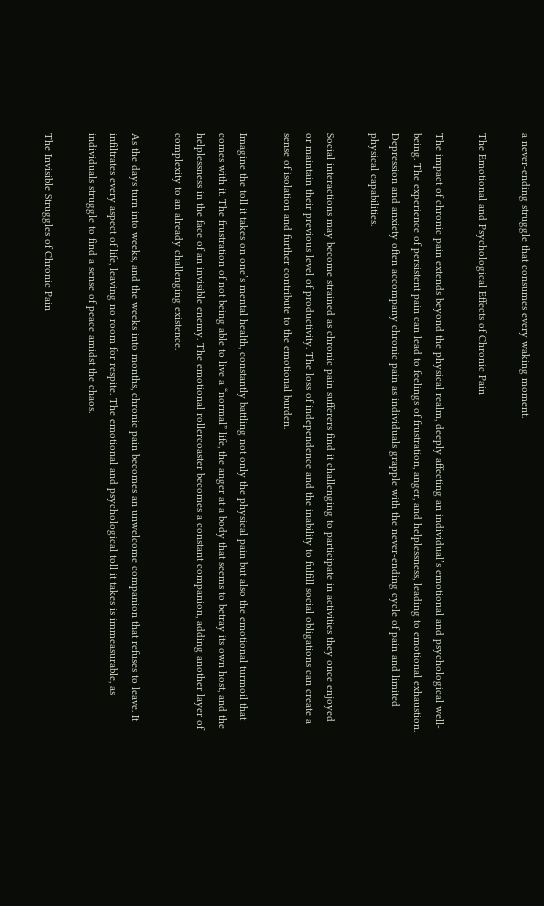a never-ending struggle that consumes every waking moment.

The Emotional and Psychological Effects of Chronic Pain

The impact of chronic pain extends beyond the physical realm, deeply affecting an individual’s emotional and psychological well-being. The experience of persistent pain can lead to feelings of frustration, anger, and helplessness, leading to emotional exhaustion. Depression and anxiety often accompany chronic pain as individuals grapple with the never-ending cycle of pain and limited physical capabilities.

Social interactions may become strained as chronic pain sufferers find it challenging to participate in activities they once enjoyed or maintain their previous level of productivity. The loss of independence and the inability to fulfill social obligations can create a sense of isolation and further contribute to the emotional burden.

Imagine the toll it takes on one’s mental health, constantly battling not only the physical pain but also the emotional turmoil that comes with it. The frustration of not being able to live a “normal” life, the anger at a body that seems to betray its own host, and the helplessness in the face of an invisible enemy. The emotional rollercoaster becomes a constant companion, adding another layer of complexity to an already challenging existence.

As the days turn into weeks, and the weeks into months, chronic pain becomes an unwelcome companion that refuses to leave. It infiltrates every aspect of life, leaving no room for respite. The emotional and psychological toll it takes is immeasurable, as individuals struggle to find a sense of peace amidst the chaos.

The Invisible Struggles of Chronic Pain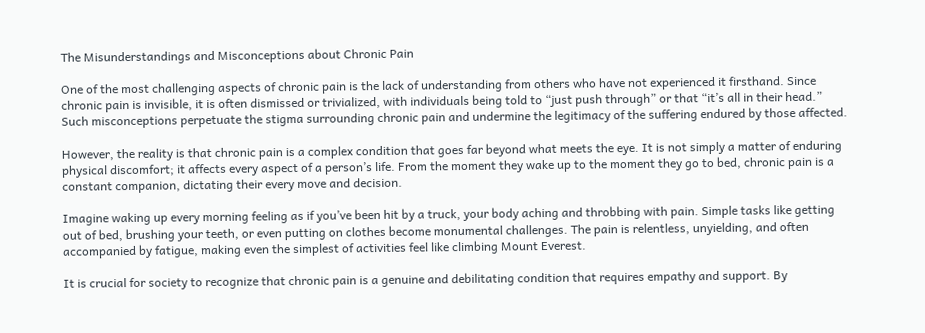The Misunderstandings and Misconceptions about Chronic Pain

One of the most challenging aspects of chronic pain is the lack of understanding from others who have not experienced it firsthand. Since chronic pain is invisible, it is often dismissed or trivialized, with individuals being told to “just push through” or that “it’s all in their head.” Such misconceptions perpetuate the stigma surrounding chronic pain and undermine the legitimacy of the suffering endured by those affected.

However, the reality is that chronic pain is a complex condition that goes far beyond what meets the eye. It is not simply a matter of enduring physical discomfort; it affects every aspect of a person’s life. From the moment they wake up to the moment they go to bed, chronic pain is a constant companion, dictating their every move and decision.

Imagine waking up every morning feeling as if you’ve been hit by a truck, your body aching and throbbing with pain. Simple tasks like getting out of bed, brushing your teeth, or even putting on clothes become monumental challenges. The pain is relentless, unyielding, and often accompanied by fatigue, making even the simplest of activities feel like climbing Mount Everest.

It is crucial for society to recognize that chronic pain is a genuine and debilitating condition that requires empathy and support. By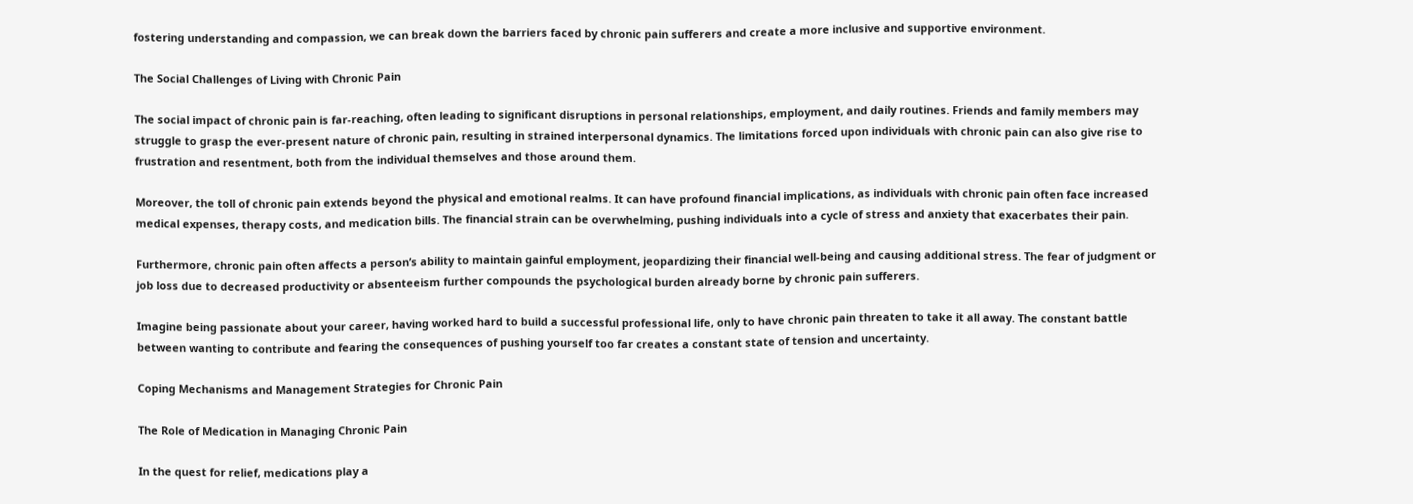fostering understanding and compassion, we can break down the barriers faced by chronic pain sufferers and create a more inclusive and supportive environment.

The Social Challenges of Living with Chronic Pain

The social impact of chronic pain is far-reaching, often leading to significant disruptions in personal relationships, employment, and daily routines. Friends and family members may struggle to grasp the ever-present nature of chronic pain, resulting in strained interpersonal dynamics. The limitations forced upon individuals with chronic pain can also give rise to frustration and resentment, both from the individual themselves and those around them.

Moreover, the toll of chronic pain extends beyond the physical and emotional realms. It can have profound financial implications, as individuals with chronic pain often face increased medical expenses, therapy costs, and medication bills. The financial strain can be overwhelming, pushing individuals into a cycle of stress and anxiety that exacerbates their pain.

Furthermore, chronic pain often affects a person’s ability to maintain gainful employment, jeopardizing their financial well-being and causing additional stress. The fear of judgment or job loss due to decreased productivity or absenteeism further compounds the psychological burden already borne by chronic pain sufferers.

Imagine being passionate about your career, having worked hard to build a successful professional life, only to have chronic pain threaten to take it all away. The constant battle between wanting to contribute and fearing the consequences of pushing yourself too far creates a constant state of tension and uncertainty.

Coping Mechanisms and Management Strategies for Chronic Pain

The Role of Medication in Managing Chronic Pain

In the quest for relief, medications play a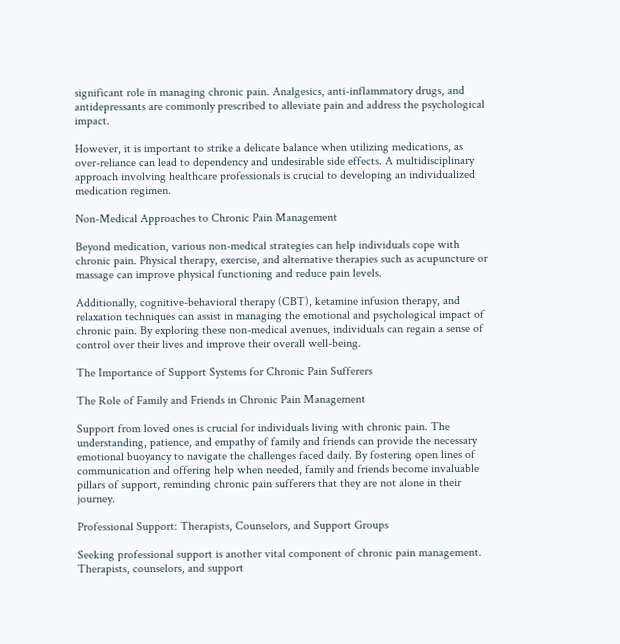significant role in managing chronic pain. Analgesics, anti-inflammatory drugs, and antidepressants are commonly prescribed to alleviate pain and address the psychological impact.

However, it is important to strike a delicate balance when utilizing medications, as over-reliance can lead to dependency and undesirable side effects. A multidisciplinary approach involving healthcare professionals is crucial to developing an individualized medication regimen.

Non-Medical Approaches to Chronic Pain Management

Beyond medication, various non-medical strategies can help individuals cope with chronic pain. Physical therapy, exercise, and alternative therapies such as acupuncture or massage can improve physical functioning and reduce pain levels.

Additionally, cognitive-behavioral therapy (CBT), ketamine infusion therapy, and relaxation techniques can assist in managing the emotional and psychological impact of chronic pain. By exploring these non-medical avenues, individuals can regain a sense of control over their lives and improve their overall well-being.

The Importance of Support Systems for Chronic Pain Sufferers

The Role of Family and Friends in Chronic Pain Management

Support from loved ones is crucial for individuals living with chronic pain. The understanding, patience, and empathy of family and friends can provide the necessary emotional buoyancy to navigate the challenges faced daily. By fostering open lines of communication and offering help when needed, family and friends become invaluable pillars of support, reminding chronic pain sufferers that they are not alone in their journey.

Professional Support: Therapists, Counselors, and Support Groups

Seeking professional support is another vital component of chronic pain management. Therapists, counselors, and support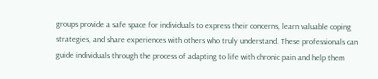groups provide a safe space for individuals to express their concerns, learn valuable coping strategies, and share experiences with others who truly understand. These professionals can guide individuals through the process of adapting to life with chronic pain and help them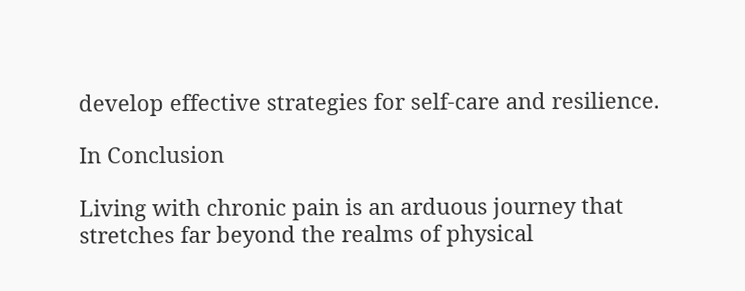develop effective strategies for self-care and resilience.

In Conclusion

Living with chronic pain is an arduous journey that stretches far beyond the realms of physical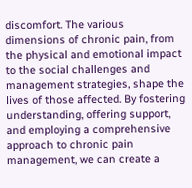discomfort. The various dimensions of chronic pain, from the physical and emotional impact to the social challenges and management strategies, shape the lives of those affected. By fostering understanding, offering support, and employing a comprehensive approach to chronic pain management, we can create a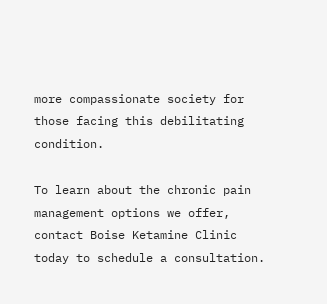more compassionate society for those facing this debilitating condition.

To learn about the chronic pain management options we offer, contact Boise Ketamine Clinic today to schedule a consultation.